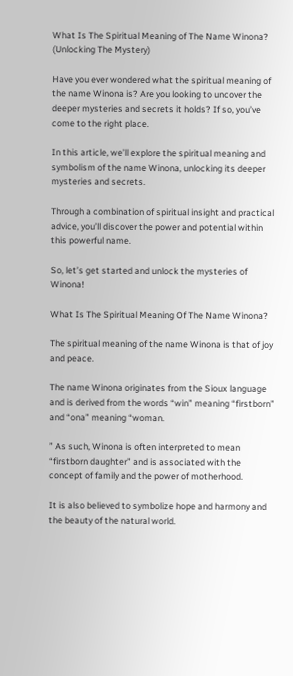What Is The Spiritual Meaning of The Name Winona? (Unlocking The Mystery)

Have you ever wondered what the spiritual meaning of the name Winona is? Are you looking to uncover the deeper mysteries and secrets it holds? If so, you’ve come to the right place.

In this article, we’ll explore the spiritual meaning and symbolism of the name Winona, unlocking its deeper mysteries and secrets.

Through a combination of spiritual insight and practical advice, you’ll discover the power and potential within this powerful name.

So, let’s get started and unlock the mysteries of Winona!

What Is The Spiritual Meaning Of The Name Winona?

The spiritual meaning of the name Winona is that of joy and peace.

The name Winona originates from the Sioux language and is derived from the words “win” meaning “firstborn” and “ona” meaning “woman.

” As such, Winona is often interpreted to mean “firstborn daughter” and is associated with the concept of family and the power of motherhood.

It is also believed to symbolize hope and harmony and the beauty of the natural world.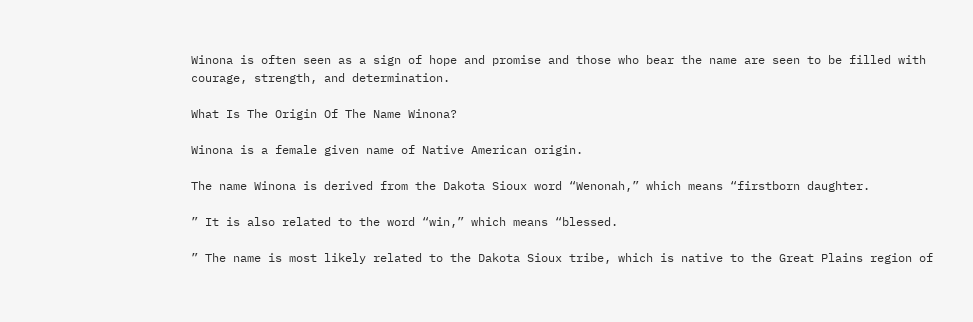Winona is often seen as a sign of hope and promise and those who bear the name are seen to be filled with courage, strength, and determination.

What Is The Origin Of The Name Winona?

Winona is a female given name of Native American origin.

The name Winona is derived from the Dakota Sioux word “Wenonah,” which means “firstborn daughter.

” It is also related to the word “win,” which means “blessed.

” The name is most likely related to the Dakota Sioux tribe, which is native to the Great Plains region of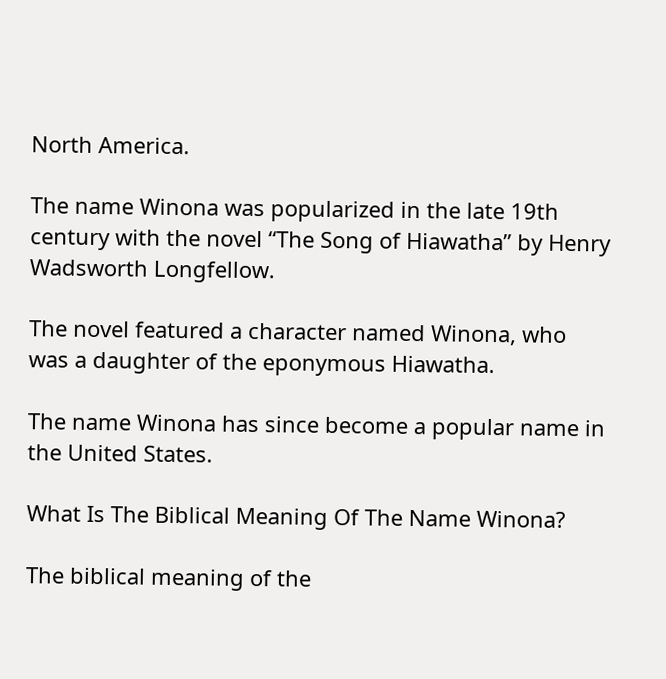North America.

The name Winona was popularized in the late 19th century with the novel “The Song of Hiawatha” by Henry Wadsworth Longfellow.

The novel featured a character named Winona, who was a daughter of the eponymous Hiawatha.

The name Winona has since become a popular name in the United States.

What Is The Biblical Meaning Of The Name Winona?

The biblical meaning of the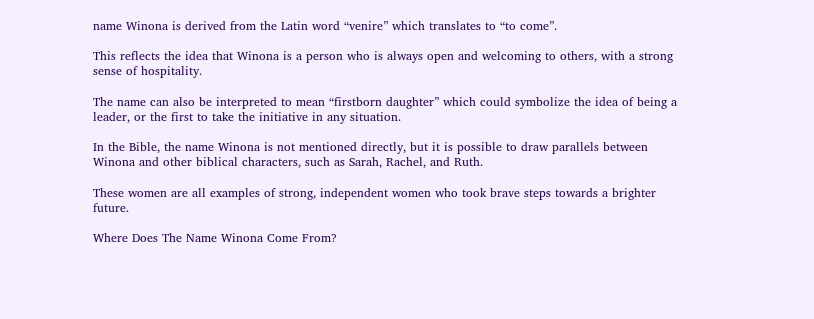name Winona is derived from the Latin word “venire” which translates to “to come”.

This reflects the idea that Winona is a person who is always open and welcoming to others, with a strong sense of hospitality.

The name can also be interpreted to mean “firstborn daughter” which could symbolize the idea of being a leader, or the first to take the initiative in any situation.

In the Bible, the name Winona is not mentioned directly, but it is possible to draw parallels between Winona and other biblical characters, such as Sarah, Rachel, and Ruth.

These women are all examples of strong, independent women who took brave steps towards a brighter future.

Where Does The Name Winona Come From?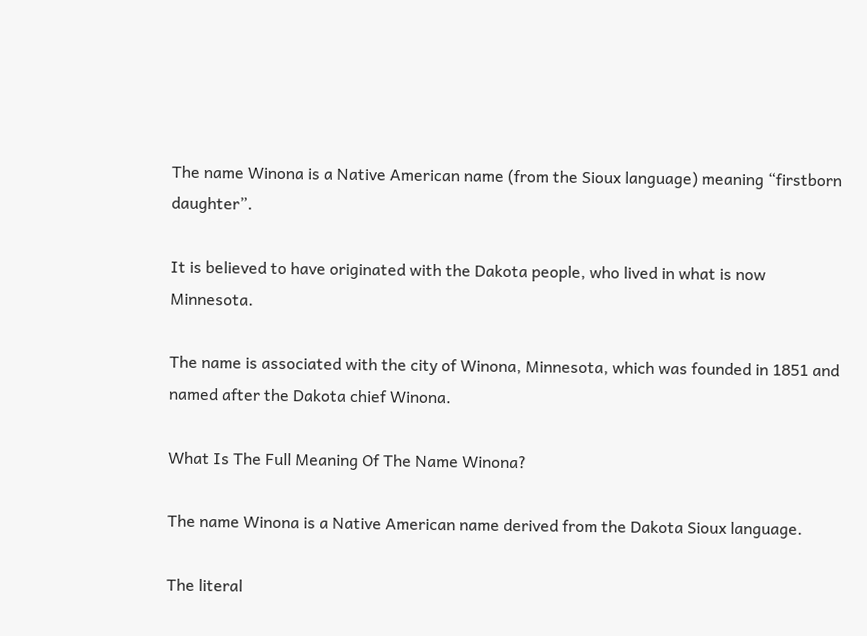The name Winona is a Native American name (from the Sioux language) meaning “firstborn daughter”.

It is believed to have originated with the Dakota people, who lived in what is now Minnesota.

The name is associated with the city of Winona, Minnesota, which was founded in 1851 and named after the Dakota chief Winona.

What Is The Full Meaning Of The Name Winona?

The name Winona is a Native American name derived from the Dakota Sioux language.

The literal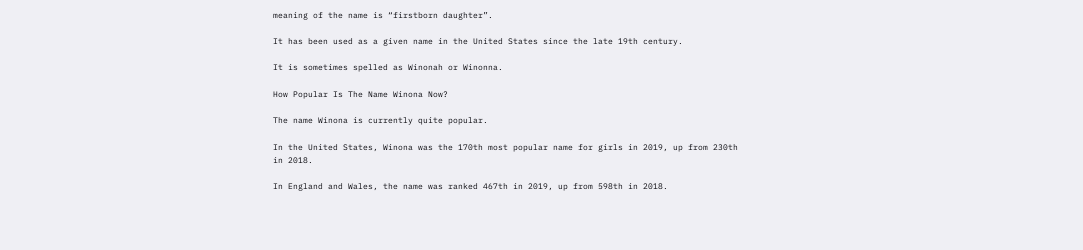meaning of the name is “firstborn daughter”.

It has been used as a given name in the United States since the late 19th century.

It is sometimes spelled as Winonah or Winonna.

How Popular Is The Name Winona Now?

The name Winona is currently quite popular.

In the United States, Winona was the 170th most popular name for girls in 2019, up from 230th in 2018.

In England and Wales, the name was ranked 467th in 2019, up from 598th in 2018.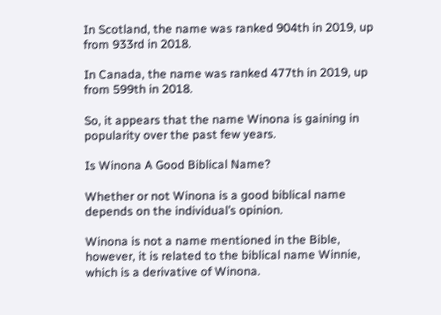In Scotland, the name was ranked 904th in 2019, up from 933rd in 2018.

In Canada, the name was ranked 477th in 2019, up from 599th in 2018.

So, it appears that the name Winona is gaining in popularity over the past few years.

Is Winona A Good Biblical Name?

Whether or not Winona is a good biblical name depends on the individual’s opinion.

Winona is not a name mentioned in the Bible, however, it is related to the biblical name Winnie, which is a derivative of Winona.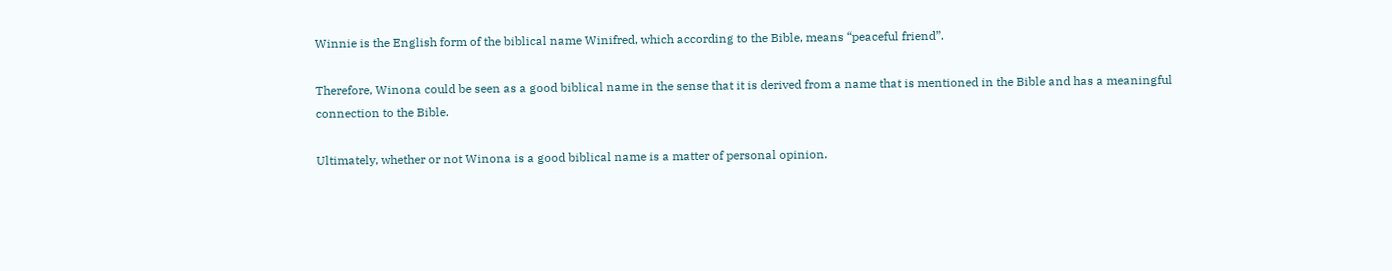Winnie is the English form of the biblical name Winifred, which according to the Bible, means “peaceful friend”.

Therefore, Winona could be seen as a good biblical name in the sense that it is derived from a name that is mentioned in the Bible and has a meaningful connection to the Bible.

Ultimately, whether or not Winona is a good biblical name is a matter of personal opinion.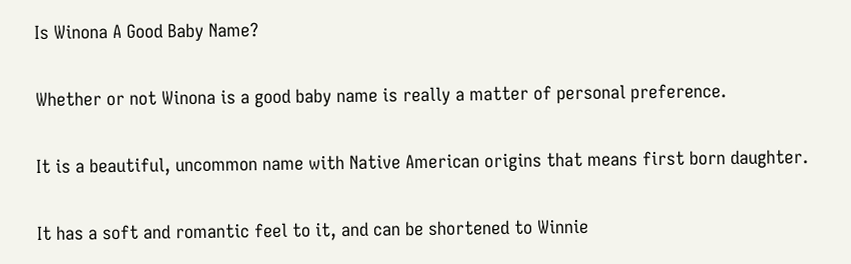Is Winona A Good Baby Name?

Whether or not Winona is a good baby name is really a matter of personal preference.

It is a beautiful, uncommon name with Native American origins that means first born daughter.

It has a soft and romantic feel to it, and can be shortened to Winnie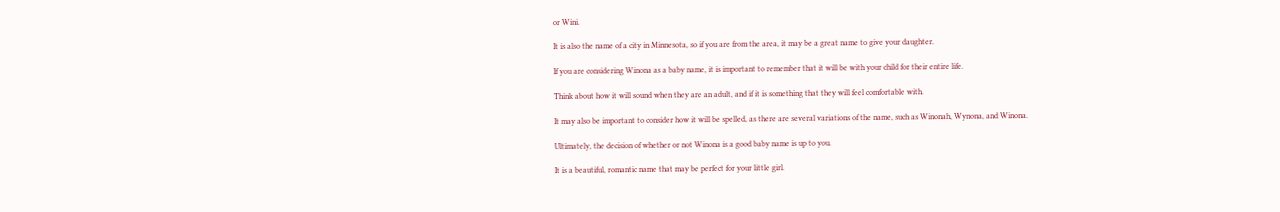or Wini.

It is also the name of a city in Minnesota, so if you are from the area, it may be a great name to give your daughter.

If you are considering Winona as a baby name, it is important to remember that it will be with your child for their entire life.

Think about how it will sound when they are an adult, and if it is something that they will feel comfortable with.

It may also be important to consider how it will be spelled, as there are several variations of the name, such as Winonah, Wynona, and Winona.

Ultimately, the decision of whether or not Winona is a good baby name is up to you.

It is a beautiful, romantic name that may be perfect for your little girl.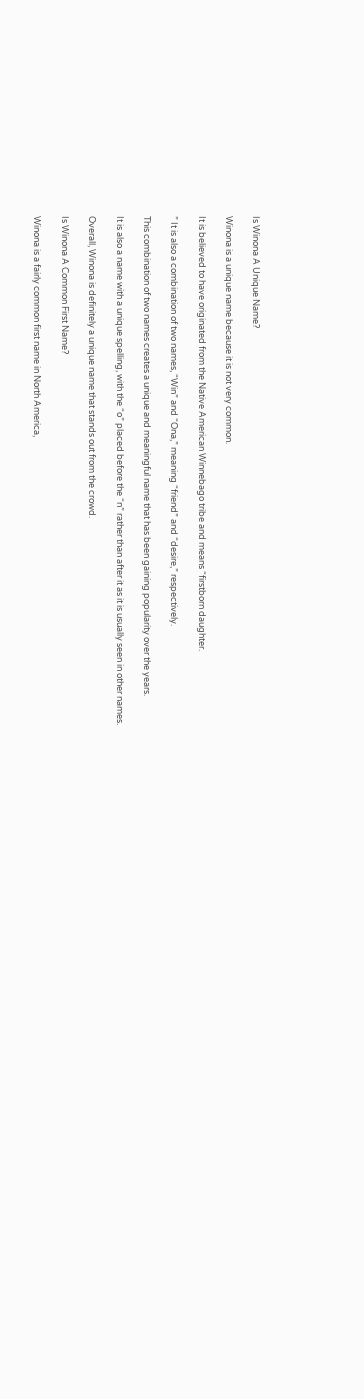Is Winona A Unique Name?

Winona is a unique name because it is not very common.

It is believed to have originated from the Native American Winnebago tribe and means “firstborn daughter.

” It is also a combination of two names, “Win” and “Ona,” meaning “friend” and “desire,” respectively.

This combination of two names creates a unique and meaningful name that has been gaining popularity over the years.

It is also a name with a unique spelling, with the “o” placed before the “n” rather than after it as it is usually seen in other names.

Overall, Winona is definitely a unique name that stands out from the crowd.

Is Winona A Common First Name?

Winona is a fairly common first name in North America,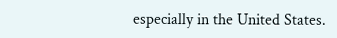especially in the United States.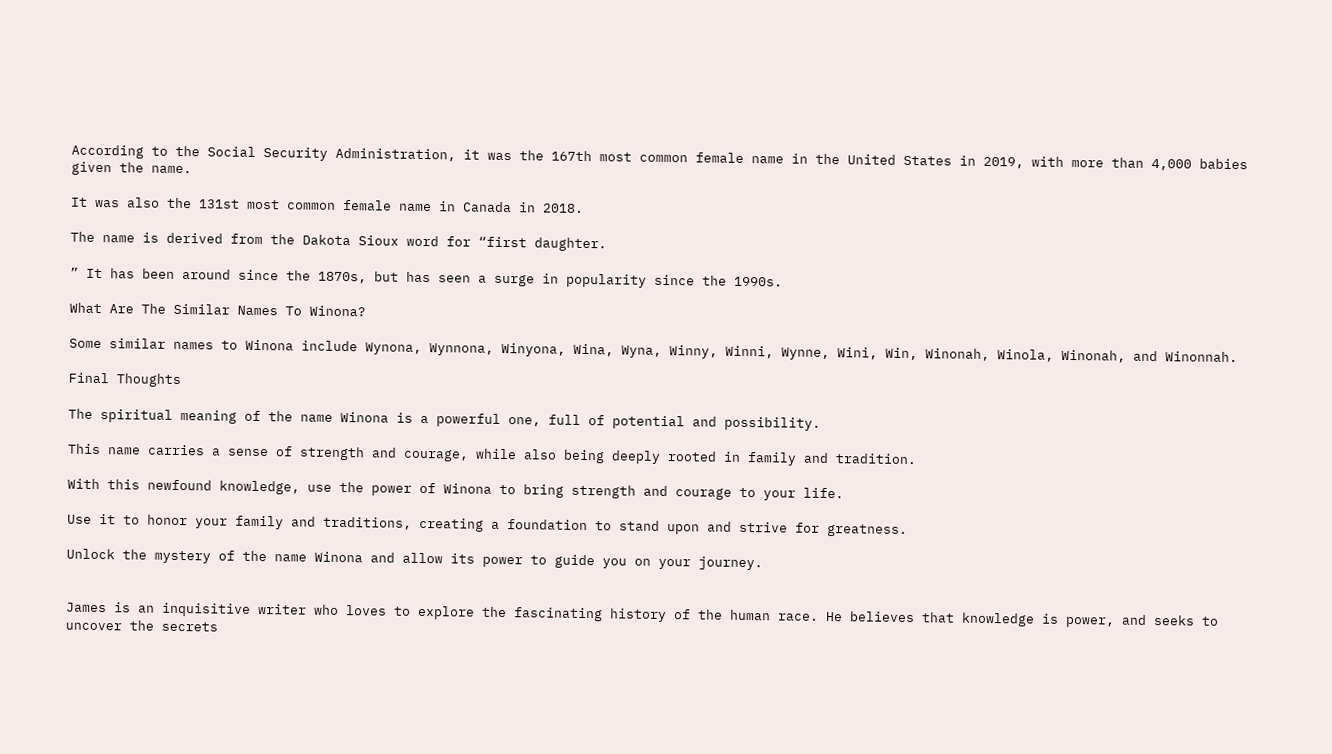According to the Social Security Administration, it was the 167th most common female name in the United States in 2019, with more than 4,000 babies given the name.

It was also the 131st most common female name in Canada in 2018.

The name is derived from the Dakota Sioux word for “first daughter.

” It has been around since the 1870s, but has seen a surge in popularity since the 1990s.

What Are The Similar Names To Winona?

Some similar names to Winona include Wynona, Wynnona, Winyona, Wina, Wyna, Winny, Winni, Wynne, Wini, Win, Winonah, Winola, Winonah, and Winonnah.

Final Thoughts

The spiritual meaning of the name Winona is a powerful one, full of potential and possibility.

This name carries a sense of strength and courage, while also being deeply rooted in family and tradition.

With this newfound knowledge, use the power of Winona to bring strength and courage to your life.

Use it to honor your family and traditions, creating a foundation to stand upon and strive for greatness.

Unlock the mystery of the name Winona and allow its power to guide you on your journey.


James is an inquisitive writer who loves to explore the fascinating history of the human race. He believes that knowledge is power, and seeks to uncover the secrets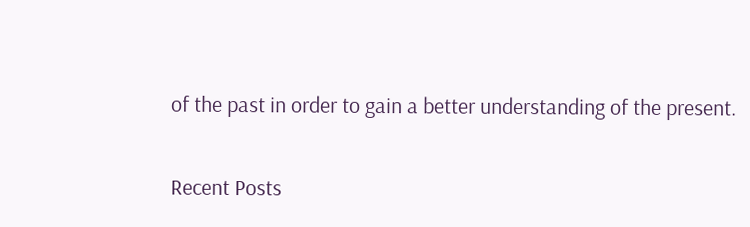of the past in order to gain a better understanding of the present.

Recent Posts